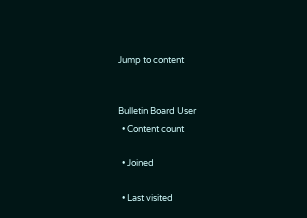Jump to content


Bulletin Board User
  • Content count

  • Joined

  • Last visited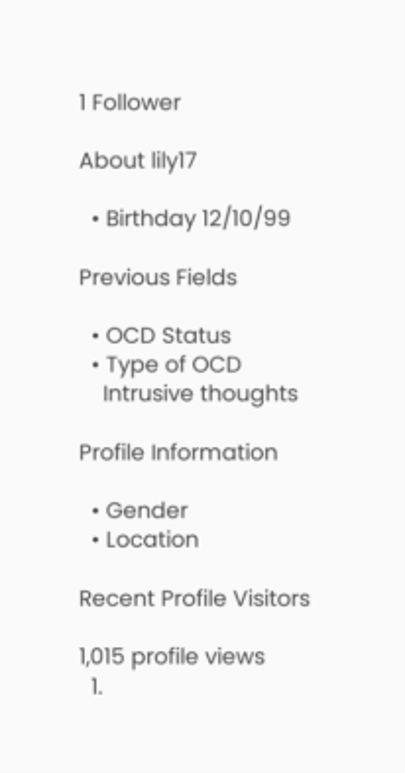1 Follower

About lily17

  • Birthday 12/10/99

Previous Fields

  • OCD Status
  • Type of OCD
    Intrusive thoughts

Profile Information

  • Gender
  • Location

Recent Profile Visitors

1,015 profile views
  1.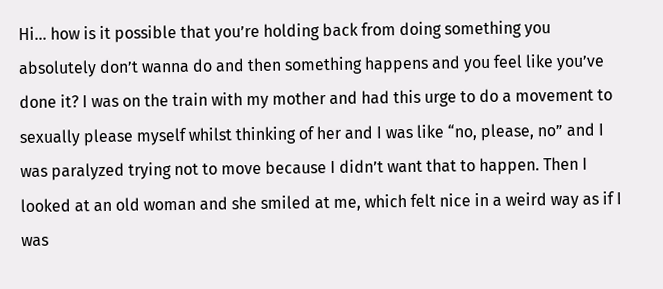Hi... how is it possible that you’re holding back from doing something you absolutely don’t wanna do and then something happens and you feel like you’ve done it? I was on the train with my mother and had this urge to do a movement to sexually please myself whilst thinking of her and I was like “no, please, no” and I was paralyzed trying not to move because I didn’t want that to happen. Then I looked at an old woman and she smiled at me, which felt nice in a weird way as if I was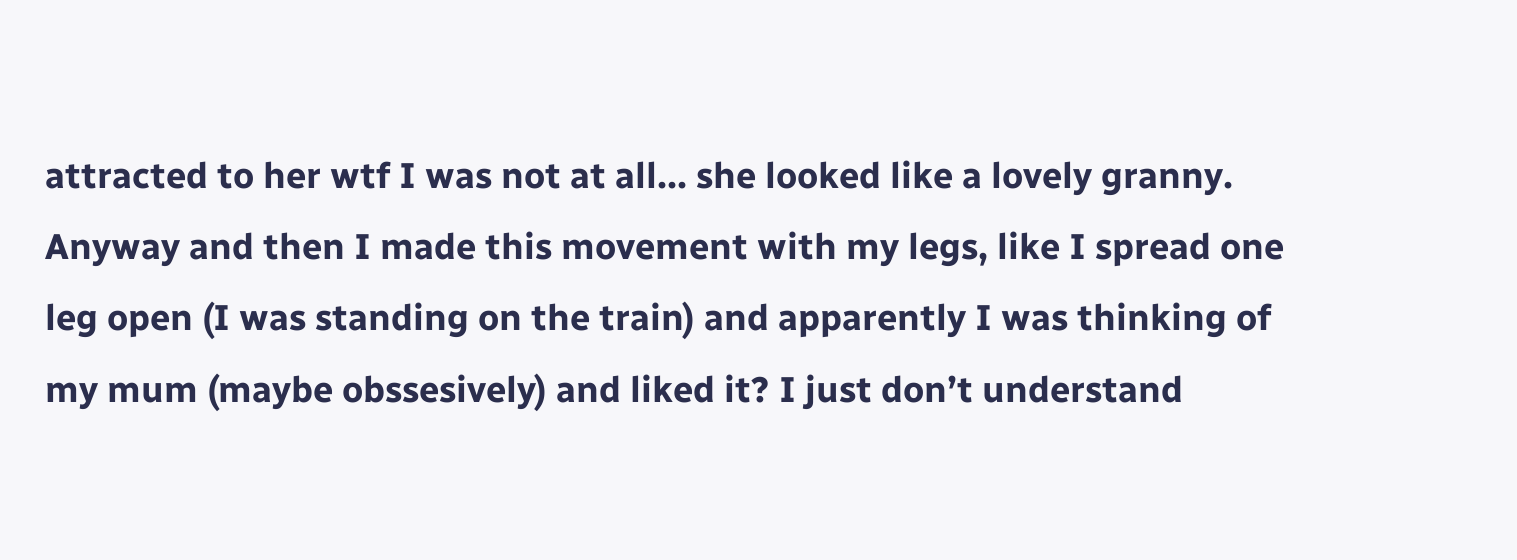attracted to her wtf I was not at all... she looked like a lovely granny. Anyway and then I made this movement with my legs, like I spread one leg open (I was standing on the train) and apparently I was thinking of my mum (maybe obssesively) and liked it? I just don’t understand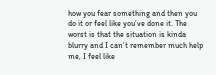how you fear something and then you do it or feel like you’ve done it. The worst is that the situation is kinda blurry and I can’t remember much help me, I feel like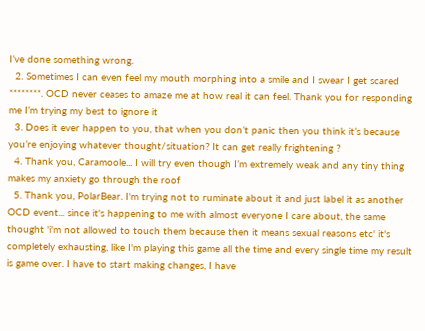I’ve done something wrong.
  2. Sometimes I can even feel my mouth morphing into a smile and I swear I get scared ********. OCD never ceases to amaze me at how real it can feel. Thank you for responding me I’m trying my best to ignore it
  3. Does it ever happen to you, that when you don’t panic then you think it’s because you’re enjoying whatever thought/situation? It can get really frightening ?
  4. Thank you, Caramoole... I will try even though I’m extremely weak and any tiny thing makes my anxiety go through the roof
  5. Thank you, PolarBear. I'm trying not to ruminate about it and just label it as another OCD event... since it's happening to me with almost everyone I care about, the same thought 'i'm not allowed to touch them because then it means sexual reasons etc' it's completely exhausting, like I'm playing this game all the time and every single time my result is game over. I have to start making changes, I have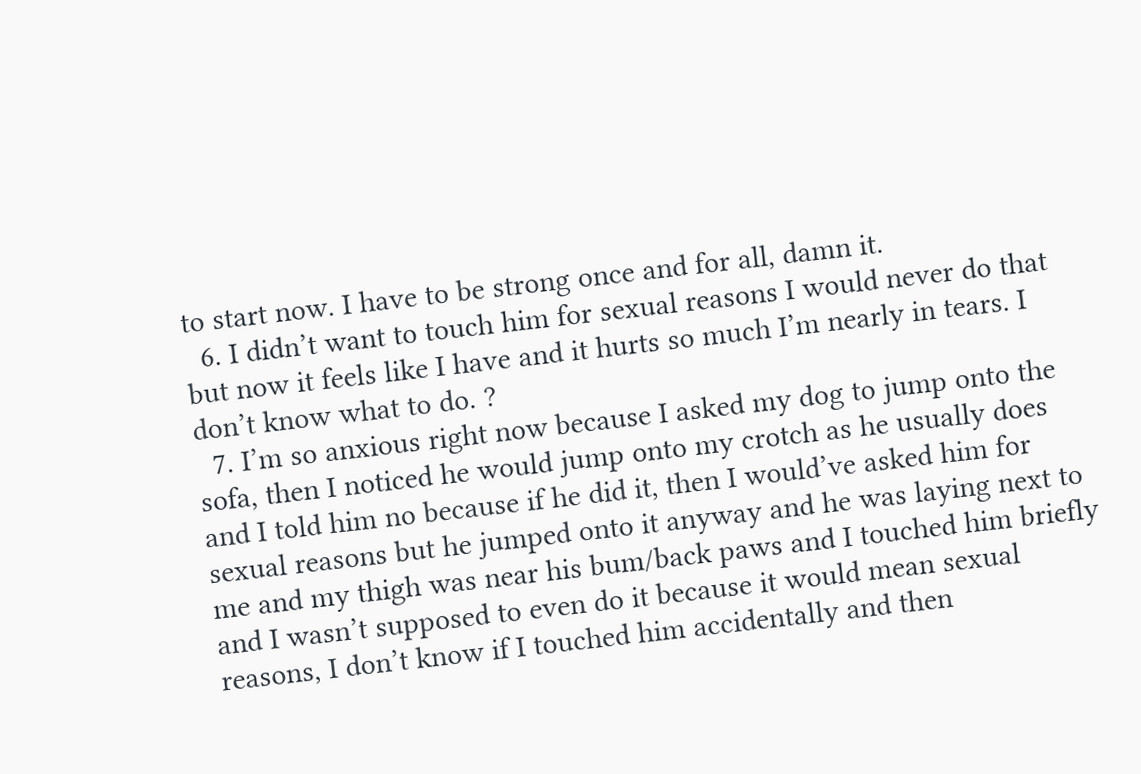to start now. I have to be strong once and for all, damn it.
  6. I didn’t want to touch him for sexual reasons I would never do that but now it feels like I have and it hurts so much I’m nearly in tears. I don’t know what to do. ?
  7. I’m so anxious right now because I asked my dog to jump onto the sofa, then I noticed he would jump onto my crotch as he usually does and I told him no because if he did it, then I would’ve asked him for sexual reasons but he jumped onto it anyway and he was laying next to me and my thigh was near his bum/back paws and I touched him briefly and I wasn’t supposed to even do it because it would mean sexual reasons, I don’t know if I touched him accidentally and then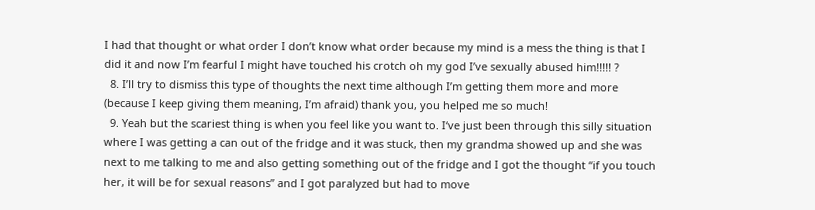I had that thought or what order I don’t know what order because my mind is a mess the thing is that I did it and now I’m fearful I might have touched his crotch oh my god I’ve sexually abused him!!!!! ?
  8. I’ll try to dismiss this type of thoughts the next time although I’m getting them more and more (because I keep giving them meaning, I’m afraid) thank you, you helped me so much!
  9. Yeah but the scariest thing is when you feel like you want to. I‘ve just been through this silly situation where I was getting a can out of the fridge and it was stuck, then my grandma showed up and she was next to me talking to me and also getting something out of the fridge and I got the thought “if you touch her, it will be for sexual reasons” and I got paralyzed but had to move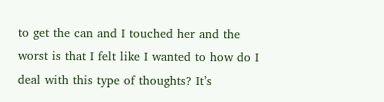to get the can and I touched her and the worst is that I felt like I wanted to how do I deal with this type of thoughts? It’s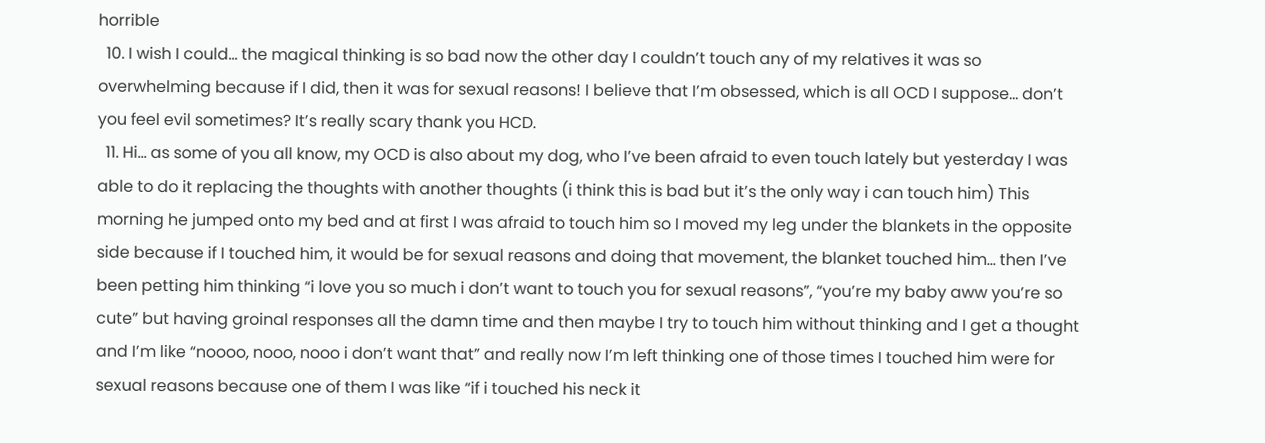horrible
  10. I wish I could... the magical thinking is so bad now the other day I couldn’t touch any of my relatives it was so overwhelming because if I did, then it was for sexual reasons! I believe that I’m obsessed, which is all OCD I suppose... don’t you feel evil sometimes? It’s really scary thank you HCD.
  11. Hi... as some of you all know, my OCD is also about my dog, who I’ve been afraid to even touch lately but yesterday I was able to do it replacing the thoughts with another thoughts (i think this is bad but it’s the only way i can touch him) This morning he jumped onto my bed and at first I was afraid to touch him so I moved my leg under the blankets in the opposite side because if I touched him, it would be for sexual reasons and doing that movement, the blanket touched him... then I’ve been petting him thinking “i love you so much i don’t want to touch you for sexual reasons”, “you’re my baby aww you’re so cute” but having groinal responses all the damn time and then maybe I try to touch him without thinking and I get a thought and I’m like “noooo, nooo, nooo i don’t want that” and really now I’m left thinking one of those times I touched him were for sexual reasons because one of them I was like “if i touched his neck it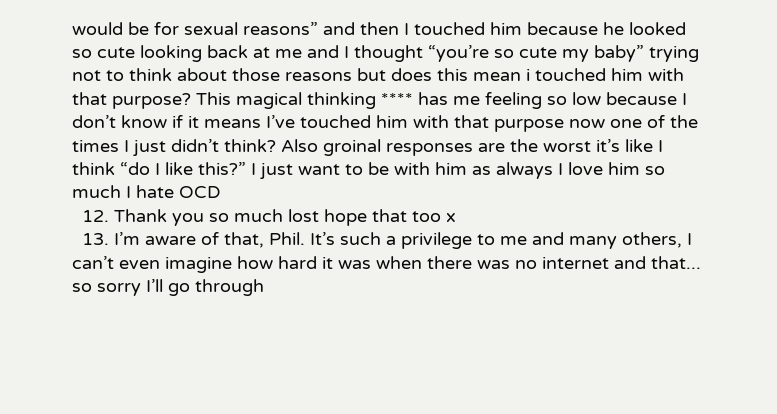would be for sexual reasons” and then I touched him because he looked so cute looking back at me and I thought “you’re so cute my baby” trying not to think about those reasons but does this mean i touched him with that purpose? This magical thinking **** has me feeling so low because I don’t know if it means I’ve touched him with that purpose now one of the times I just didn’t think? Also groinal responses are the worst it’s like I think “do I like this?” I just want to be with him as always I love him so much I hate OCD
  12. Thank you so much lost hope that too x
  13. I’m aware of that, Phil. It’s such a privilege to me and many others, I can’t even imagine how hard it was when there was no internet and that... so sorry I’ll go through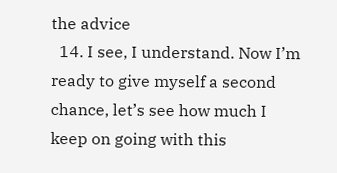the advice
  14. I see, I understand. Now I’m ready to give myself a second chance, let’s see how much I keep on going with this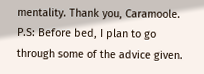mentality. Thank you, Caramoole. P.S: Before bed, I plan to go through some of the advice given.